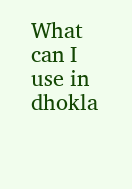What can I use in dhokla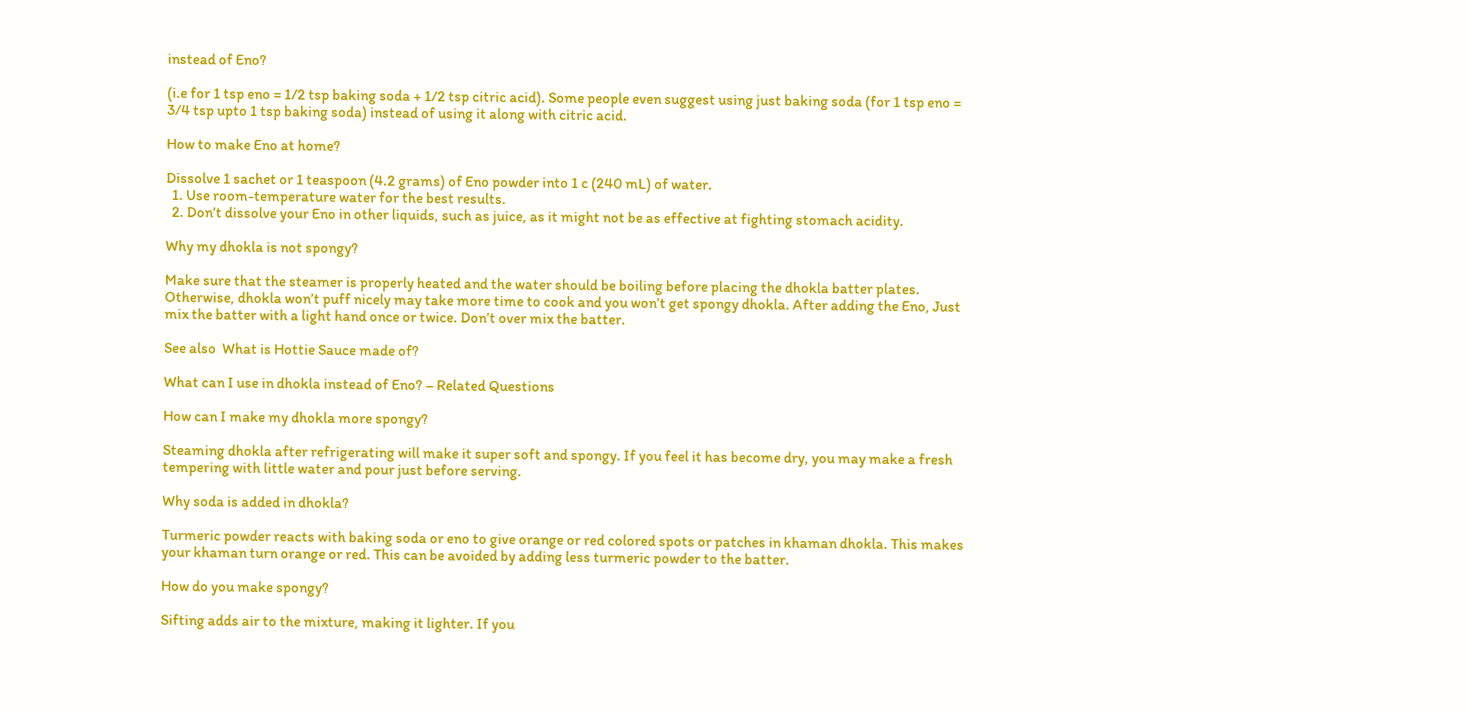instead of Eno?

(i.e for 1 tsp eno = 1/2 tsp baking soda + 1/2 tsp citric acid). Some people even suggest using just baking soda (for 1 tsp eno = 3/4 tsp upto 1 tsp baking soda) instead of using it along with citric acid.

How to make Eno at home?

Dissolve 1 sachet or 1 teaspoon (4.2 grams) of Eno powder into 1 c (240 mL) of water.
  1. Use room-temperature water for the best results.
  2. Don’t dissolve your Eno in other liquids, such as juice, as it might not be as effective at fighting stomach acidity.

Why my dhokla is not spongy?

Make sure that the steamer is properly heated and the water should be boiling before placing the dhokla batter plates. Otherwise, dhokla won’t puff nicely may take more time to cook and you won’t get spongy dhokla. After adding the Eno, Just mix the batter with a light hand once or twice. Don’t over mix the batter.

See also  What is Hottie Sauce made of?

What can I use in dhokla instead of Eno? – Related Questions

How can I make my dhokla more spongy?

Steaming dhokla after refrigerating will make it super soft and spongy. If you feel it has become dry, you may make a fresh tempering with little water and pour just before serving.

Why soda is added in dhokla?

Turmeric powder reacts with baking soda or eno to give orange or red colored spots or patches in khaman dhokla. This makes your khaman turn orange or red. This can be avoided by adding less turmeric powder to the batter.

How do you make spongy?

Sifting adds air to the mixture, making it lighter. If you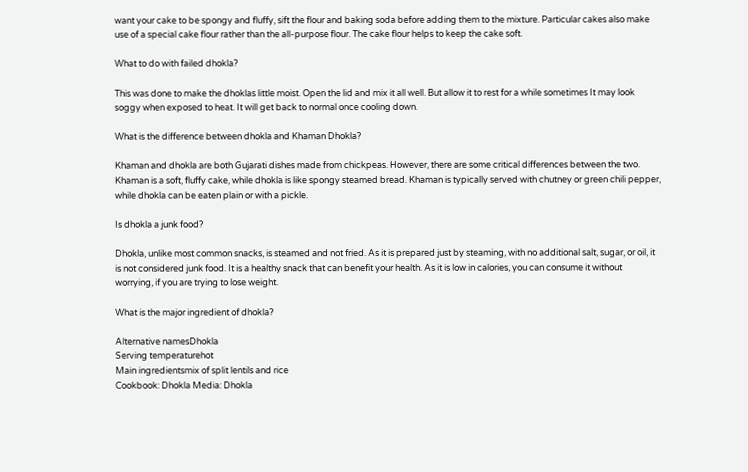want your cake to be spongy and fluffy, sift the flour and baking soda before adding them to the mixture. Particular cakes also make use of a special cake flour rather than the all-purpose flour. The cake flour helps to keep the cake soft.

What to do with failed dhokla?

This was done to make the dhoklas little moist. Open the lid and mix it all well. But allow it to rest for a while sometimes It may look soggy when exposed to heat. It will get back to normal once cooling down.

What is the difference between dhokla and Khaman Dhokla?

Khaman and dhokla are both Gujarati dishes made from chickpeas. However, there are some critical differences between the two. Khaman is a soft, fluffy cake, while dhokla is like spongy steamed bread. Khaman is typically served with chutney or green chili pepper, while dhokla can be eaten plain or with a pickle.

Is dhokla a junk food?

Dhokla, unlike most common snacks, is steamed and not fried. As it is prepared just by steaming, with no additional salt, sugar, or oil, it is not considered junk food. It is a healthy snack that can benefit your health. As it is low in calories, you can consume it without worrying, if you are trying to lose weight.

What is the major ingredient of dhokla?

Alternative namesDhokla
Serving temperaturehot
Main ingredientsmix of split lentils and rice
Cookbook: Dhokla Media: Dhokla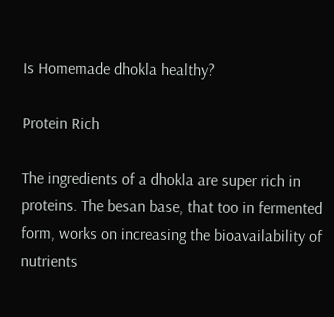Is Homemade dhokla healthy?

Protein Rich

The ingredients of a dhokla are super rich in proteins. The besan base, that too in fermented form, works on increasing the bioavailability of nutrients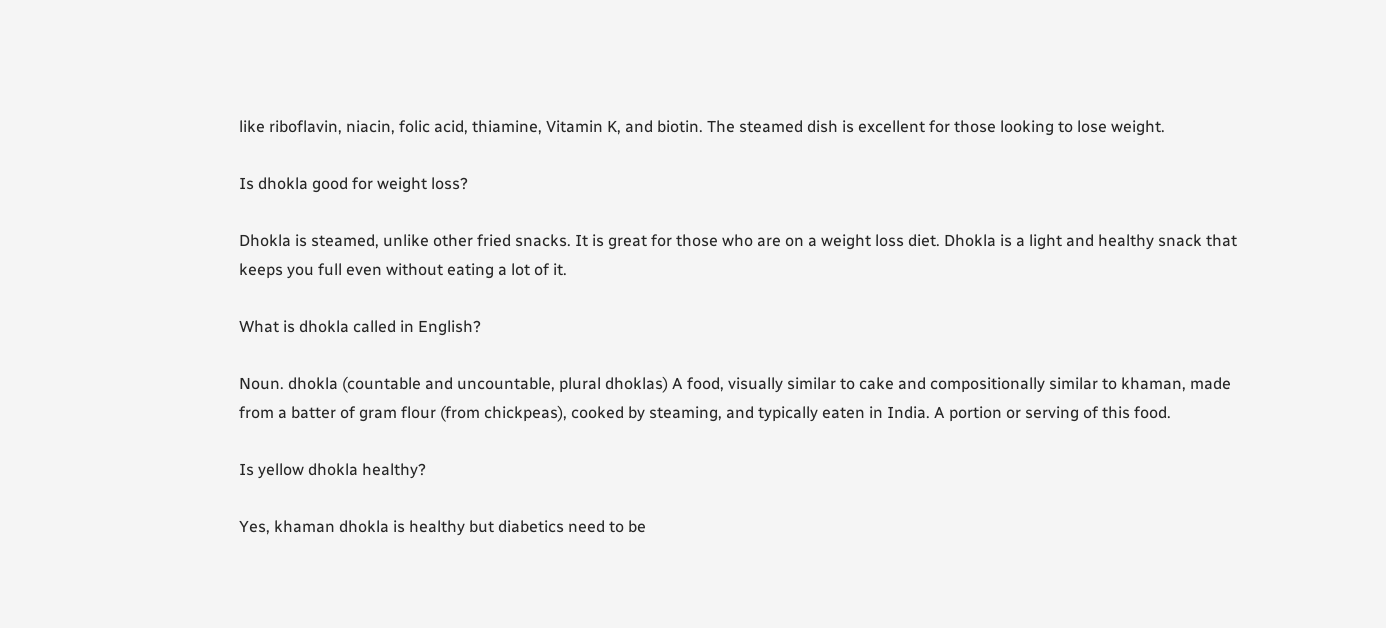like riboflavin, niacin, folic acid, thiamine, Vitamin K, and biotin. The steamed dish is excellent for those looking to lose weight.

Is dhokla good for weight loss?

Dhokla is steamed, unlike other fried snacks. It is great for those who are on a weight loss diet. Dhokla is a light and healthy snack that keeps you full even without eating a lot of it.

What is dhokla called in English?

Noun. dhokla (countable and uncountable, plural dhoklas) A food, visually similar to cake and compositionally similar to khaman, made from a batter of gram flour (from chickpeas), cooked by steaming, and typically eaten in India. A portion or serving of this food.

Is yellow dhokla healthy?

Yes, khaman dhokla is healthy but diabetics need to be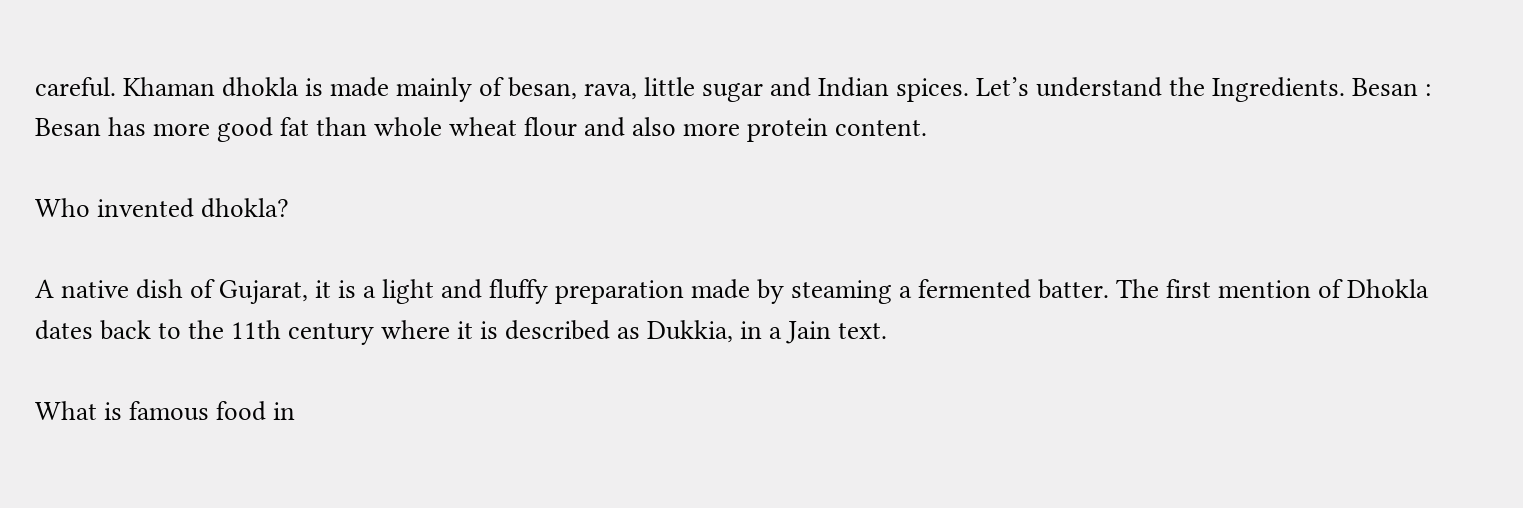careful. Khaman dhokla is made mainly of besan, rava, little sugar and Indian spices. Let’s understand the Ingredients. Besan : Besan has more good fat than whole wheat flour and also more protein content.

Who invented dhokla?

A native dish of Gujarat, it is a light and fluffy preparation made by steaming a fermented batter. The first mention of Dhokla dates back to the 11th century where it is described as Dukkia, in a Jain text.

What is famous food in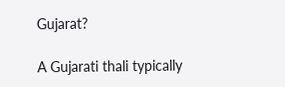Gujarat?

A Gujarati thali typically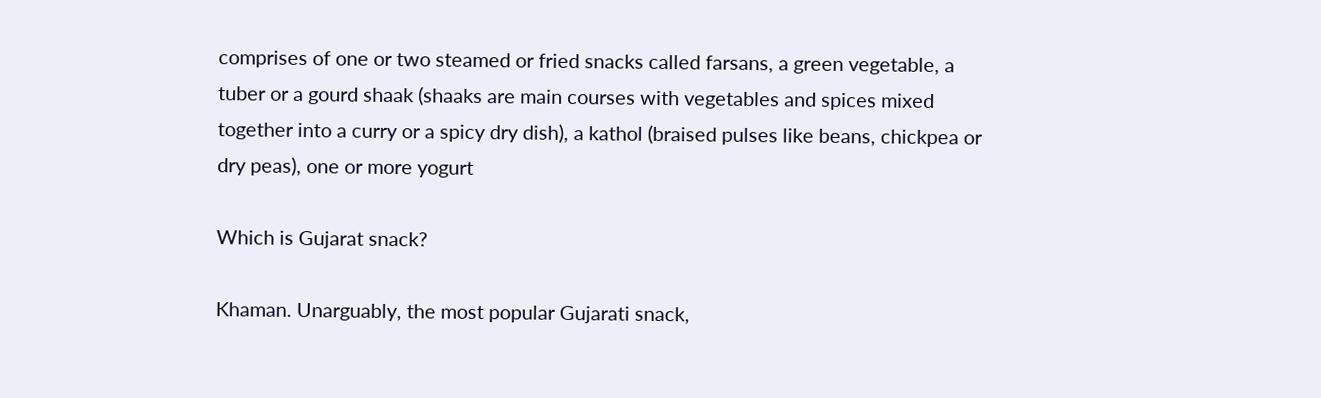comprises of one or two steamed or fried snacks called farsans, a green vegetable, a tuber or a gourd shaak (shaaks are main courses with vegetables and spices mixed together into a curry or a spicy dry dish), a kathol (braised pulses like beans, chickpea or dry peas), one or more yogurt

Which is Gujarat snack?

Khaman. Unarguably, the most popular Gujarati snack,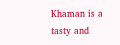Khaman is a tasty and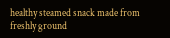healthy steamed snack made from freshly ground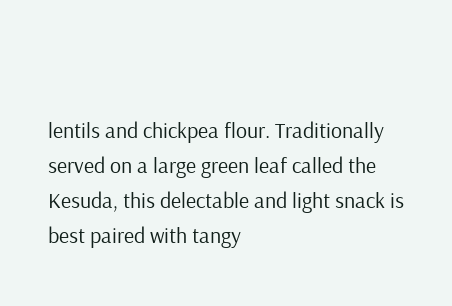lentils and chickpea flour. Traditionally served on a large green leaf called the Kesuda, this delectable and light snack is best paired with tangy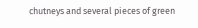chutneys and several pieces of green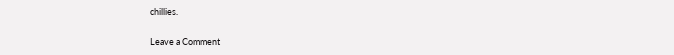chillies.

Leave a Comment